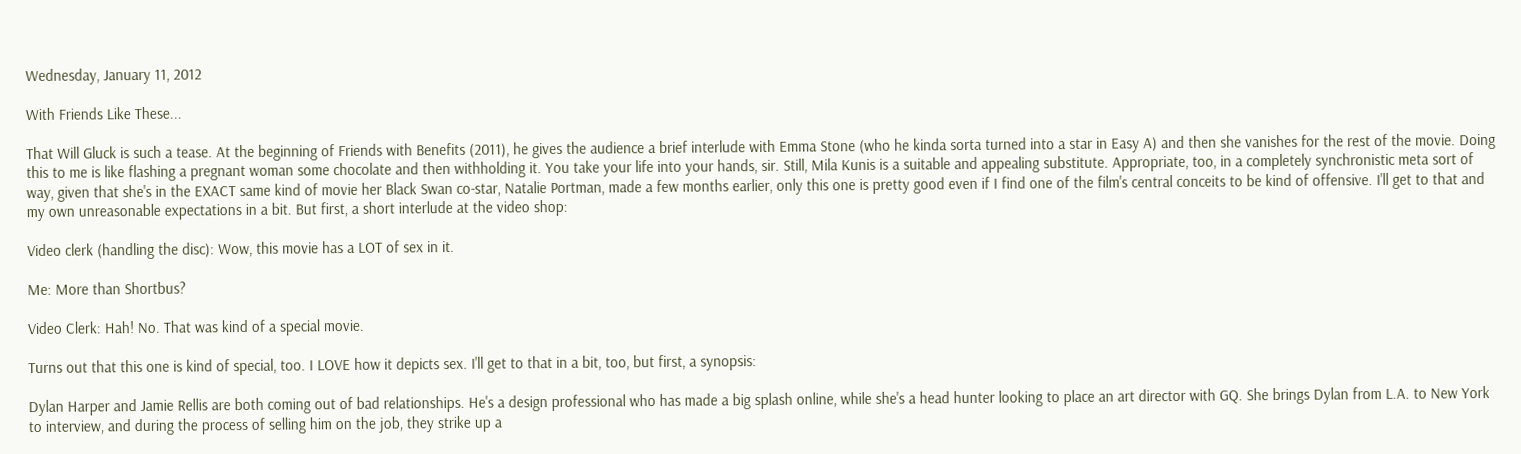Wednesday, January 11, 2012

With Friends Like These...

That Will Gluck is such a tease. At the beginning of Friends with Benefits (2011), he gives the audience a brief interlude with Emma Stone (who he kinda sorta turned into a star in Easy A) and then she vanishes for the rest of the movie. Doing this to me is like flashing a pregnant woman some chocolate and then withholding it. You take your life into your hands, sir. Still, Mila Kunis is a suitable and appealing substitute. Appropriate, too, in a completely synchronistic meta sort of way, given that she's in the EXACT same kind of movie her Black Swan co-star, Natalie Portman, made a few months earlier, only this one is pretty good even if I find one of the film's central conceits to be kind of offensive. I'll get to that and my own unreasonable expectations in a bit. But first, a short interlude at the video shop:

Video clerk (handling the disc): Wow, this movie has a LOT of sex in it.

Me: More than Shortbus?

Video Clerk: Hah! No. That was kind of a special movie.

Turns out that this one is kind of special, too. I LOVE how it depicts sex. I'll get to that in a bit, too, but first, a synopsis:

Dylan Harper and Jamie Rellis are both coming out of bad relationships. He's a design professional who has made a big splash online, while she's a head hunter looking to place an art director with GQ. She brings Dylan from L.A. to New York to interview, and during the process of selling him on the job, they strike up a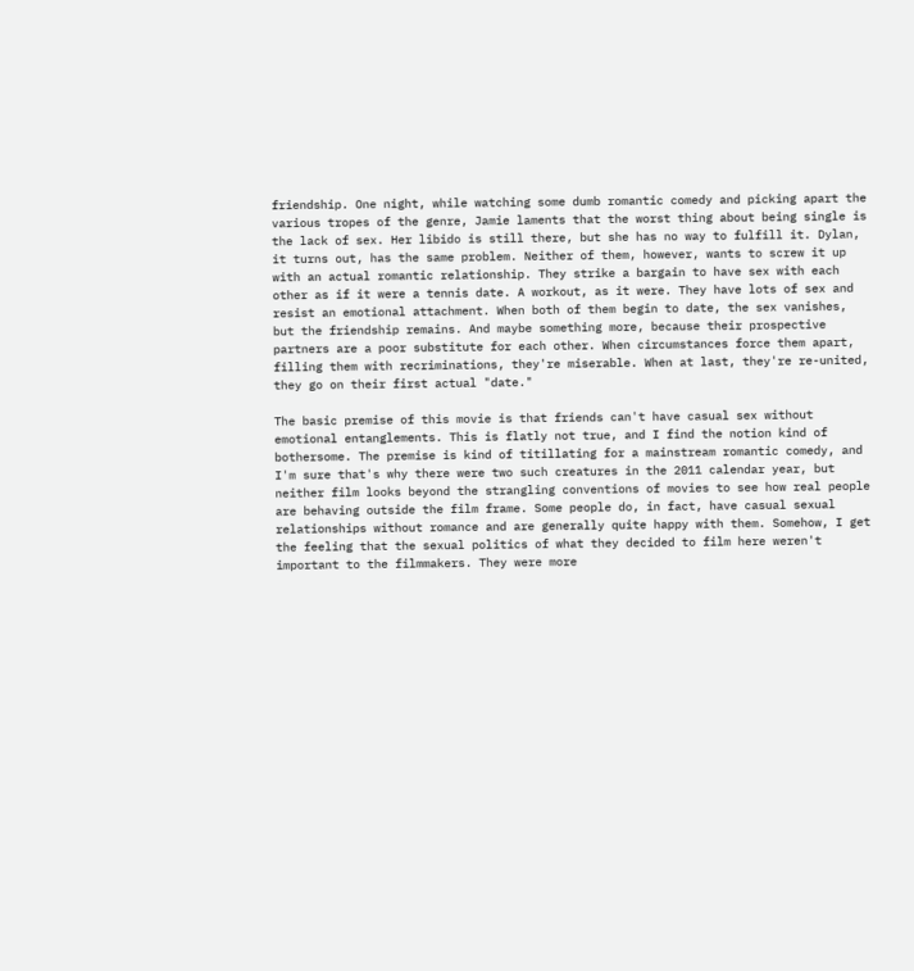friendship. One night, while watching some dumb romantic comedy and picking apart the various tropes of the genre, Jamie laments that the worst thing about being single is the lack of sex. Her libido is still there, but she has no way to fulfill it. Dylan, it turns out, has the same problem. Neither of them, however, wants to screw it up with an actual romantic relationship. They strike a bargain to have sex with each other as if it were a tennis date. A workout, as it were. They have lots of sex and resist an emotional attachment. When both of them begin to date, the sex vanishes, but the friendship remains. And maybe something more, because their prospective partners are a poor substitute for each other. When circumstances force them apart, filling them with recriminations, they're miserable. When at last, they're re-united, they go on their first actual "date."

The basic premise of this movie is that friends can't have casual sex without emotional entanglements. This is flatly not true, and I find the notion kind of bothersome. The premise is kind of titillating for a mainstream romantic comedy, and I'm sure that's why there were two such creatures in the 2011 calendar year, but neither film looks beyond the strangling conventions of movies to see how real people are behaving outside the film frame. Some people do, in fact, have casual sexual relationships without romance and are generally quite happy with them. Somehow, I get the feeling that the sexual politics of what they decided to film here weren't important to the filmmakers. They were more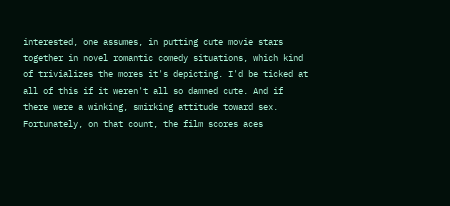interested, one assumes, in putting cute movie stars together in novel romantic comedy situations, which kind of trivializes the mores it's depicting. I'd be ticked at all of this if it weren't all so damned cute. And if there were a winking, smirking attitude toward sex. Fortunately, on that count, the film scores aces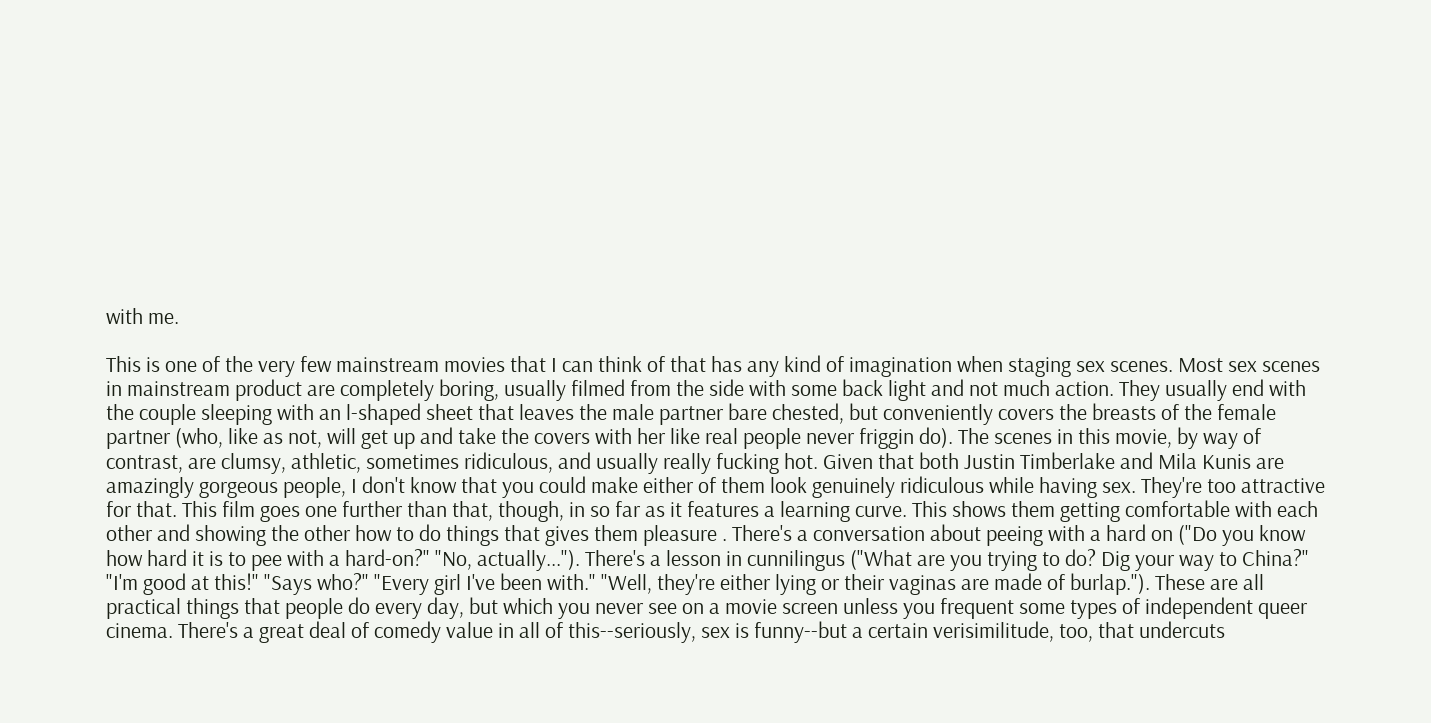with me.

This is one of the very few mainstream movies that I can think of that has any kind of imagination when staging sex scenes. Most sex scenes in mainstream product are completely boring, usually filmed from the side with some back light and not much action. They usually end with the couple sleeping with an l-shaped sheet that leaves the male partner bare chested, but conveniently covers the breasts of the female partner (who, like as not, will get up and take the covers with her like real people never friggin do). The scenes in this movie, by way of contrast, are clumsy, athletic, sometimes ridiculous, and usually really fucking hot. Given that both Justin Timberlake and Mila Kunis are amazingly gorgeous people, I don't know that you could make either of them look genuinely ridiculous while having sex. They're too attractive for that. This film goes one further than that, though, in so far as it features a learning curve. This shows them getting comfortable with each other and showing the other how to do things that gives them pleasure . There's a conversation about peeing with a hard on ("Do you know how hard it is to pee with a hard-on?" "No, actually..."). There's a lesson in cunnilingus ("What are you trying to do? Dig your way to China?" "I'm good at this!" "Says who?" "Every girl I've been with." "Well, they're either lying or their vaginas are made of burlap."). These are all practical things that people do every day, but which you never see on a movie screen unless you frequent some types of independent queer cinema. There's a great deal of comedy value in all of this--seriously, sex is funny--but a certain verisimilitude, too, that undercuts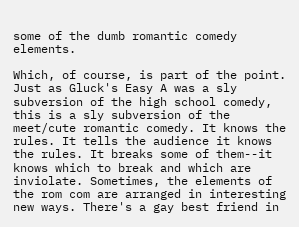some of the dumb romantic comedy elements.

Which, of course, is part of the point. Just as Gluck's Easy A was a sly subversion of the high school comedy, this is a sly subversion of the meet/cute romantic comedy. It knows the rules. It tells the audience it knows the rules. It breaks some of them--it knows which to break and which are inviolate. Sometimes, the elements of the rom com are arranged in interesting new ways. There's a gay best friend in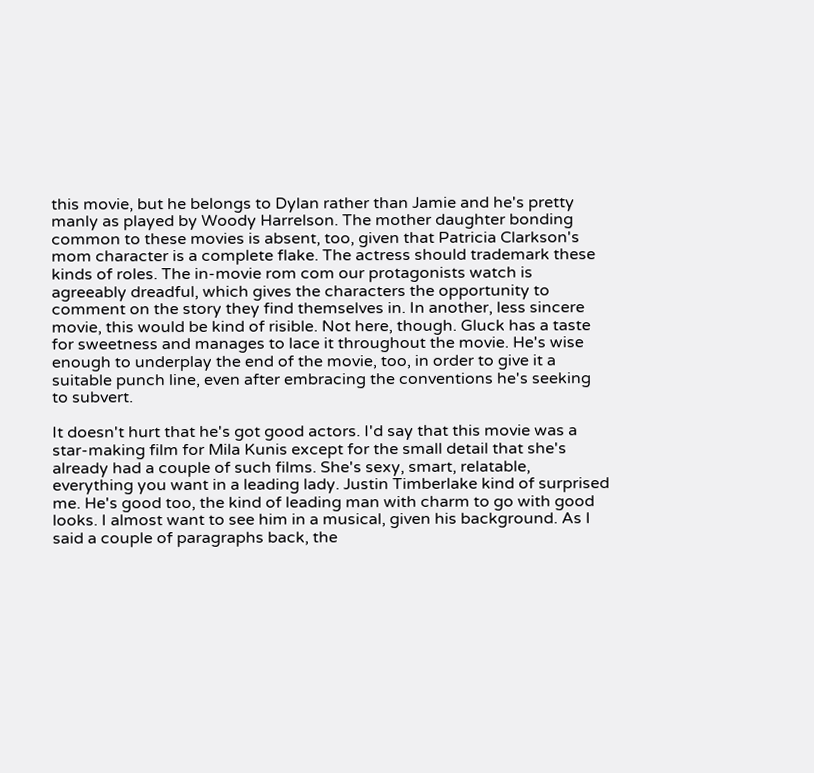this movie, but he belongs to Dylan rather than Jamie and he's pretty manly as played by Woody Harrelson. The mother daughter bonding common to these movies is absent, too, given that Patricia Clarkson's mom character is a complete flake. The actress should trademark these kinds of roles. The in-movie rom com our protagonists watch is agreeably dreadful, which gives the characters the opportunity to comment on the story they find themselves in. In another, less sincere movie, this would be kind of risible. Not here, though. Gluck has a taste for sweetness and manages to lace it throughout the movie. He's wise enough to underplay the end of the movie, too, in order to give it a suitable punch line, even after embracing the conventions he's seeking to subvert.

It doesn't hurt that he's got good actors. I'd say that this movie was a star-making film for Mila Kunis except for the small detail that she's already had a couple of such films. She's sexy, smart, relatable, everything you want in a leading lady. Justin Timberlake kind of surprised me. He's good too, the kind of leading man with charm to go with good looks. I almost want to see him in a musical, given his background. As I said a couple of paragraphs back, the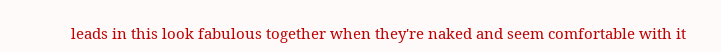leads in this look fabulous together when they're naked and seem comfortable with it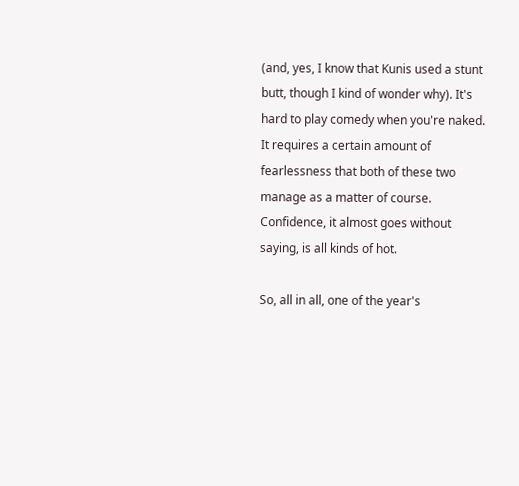(and, yes, I know that Kunis used a stunt butt, though I kind of wonder why). It's hard to play comedy when you're naked. It requires a certain amount of fearlessness that both of these two manage as a matter of course. Confidence, it almost goes without saying, is all kinds of hot.

So, all in all, one of the year's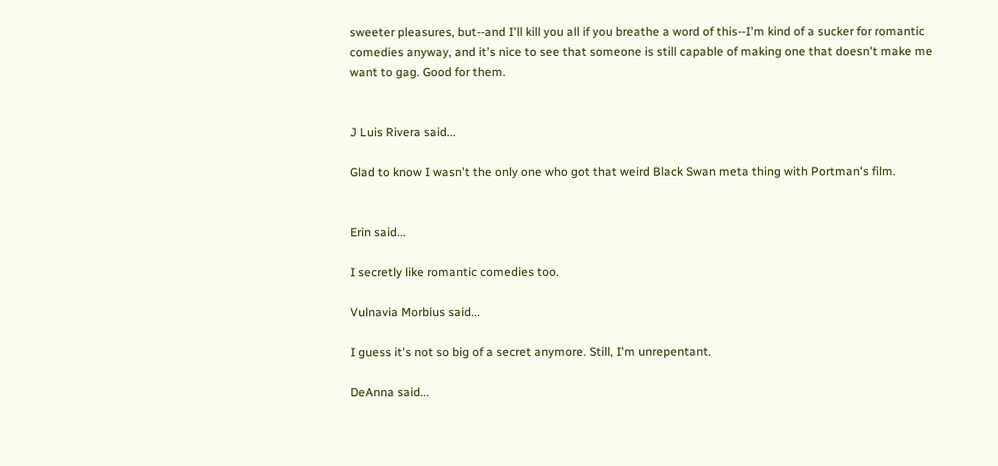sweeter pleasures, but--and I'll kill you all if you breathe a word of this--I'm kind of a sucker for romantic comedies anyway, and it's nice to see that someone is still capable of making one that doesn't make me want to gag. Good for them.


J Luis Rivera said...

Glad to know I wasn't the only one who got that weird Black Swan meta thing with Portman's film.


Erin said...

I secretly like romantic comedies too.

Vulnavia Morbius said...

I guess it's not so big of a secret anymore. Still, I'm unrepentant.

DeAnna said...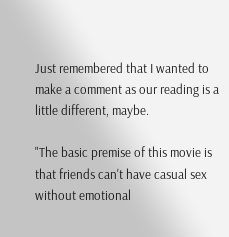Just remembered that I wanted to make a comment as our reading is a little different, maybe.

"The basic premise of this movie is that friends can't have casual sex without emotional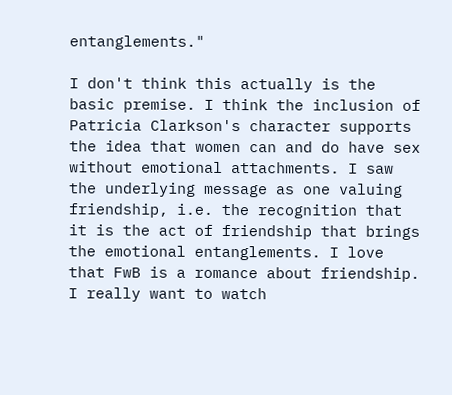entanglements."

I don't think this actually is the basic premise. I think the inclusion of Patricia Clarkson's character supports the idea that women can and do have sex without emotional attachments. I saw the underlying message as one valuing friendship, i.e. the recognition that it is the act of friendship that brings the emotional entanglements. I love that FwB is a romance about friendship. I really want to watch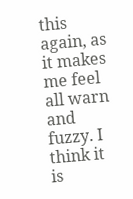this again, as it makes me feel all warn and fuzzy. I think it is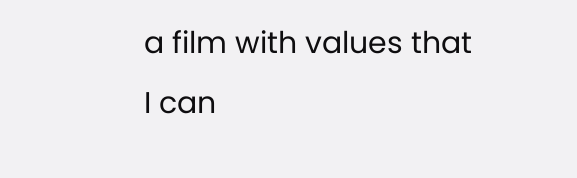a film with values that I can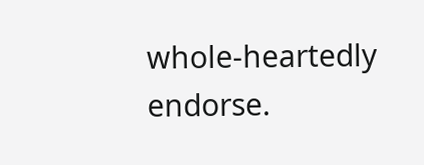whole-heartedly endorse.